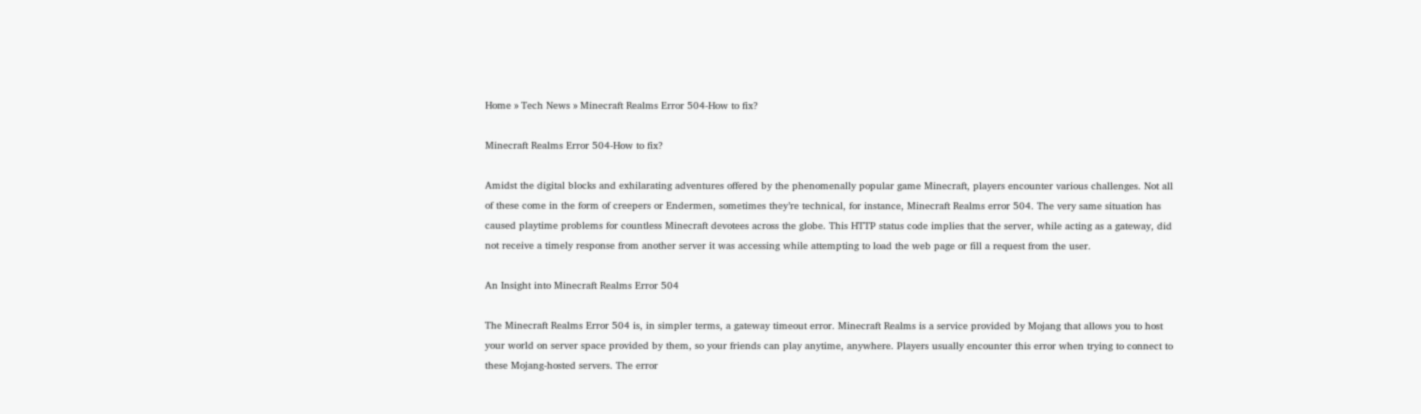Home » Tech News » Minecraft Realms Error 504-How to fix?

Minecraft Realms Error 504-How to fix?

Amidst the digital blocks and exhilarating adventures offered by the phenomenally popular game Minecraft, players encounter various challenges. Not all of these come in the form of creepers or Endermen, sometimes they’re technical, for instance, Minecraft Realms error 504. The very same situation has caused playtime problems for countless Minecraft devotees across the globe. This HTTP status code implies that the server, while acting as a gateway, did not receive a timely response from another server it was accessing while attempting to load the web page or fill a request from the user.

An Insight into Minecraft Realms Error 504

The Minecraft Realms Error 504 is, in simpler terms, a gateway timeout error. Minecraft Realms is a service provided by Mojang that allows you to host your world on server space provided by them, so your friends can play anytime, anywhere. Players usually encounter this error when trying to connect to these Mojang-hosted servers. The error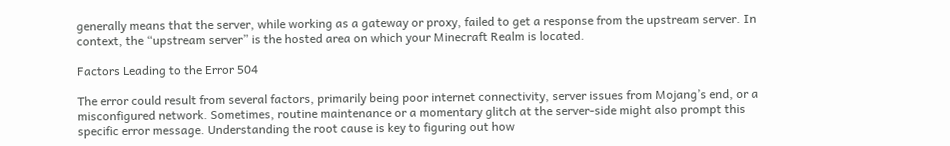generally means that the server, while working as a gateway or proxy, failed to get a response from the upstream server. In context, the “upstream server” is the hosted area on which your Minecraft Realm is located.

Factors Leading to the Error 504

The error could result from several factors, primarily being poor internet connectivity, server issues from Mojang’s end, or a misconfigured network. Sometimes, routine maintenance or a momentary glitch at the server-side might also prompt this specific error message. Understanding the root cause is key to figuring out how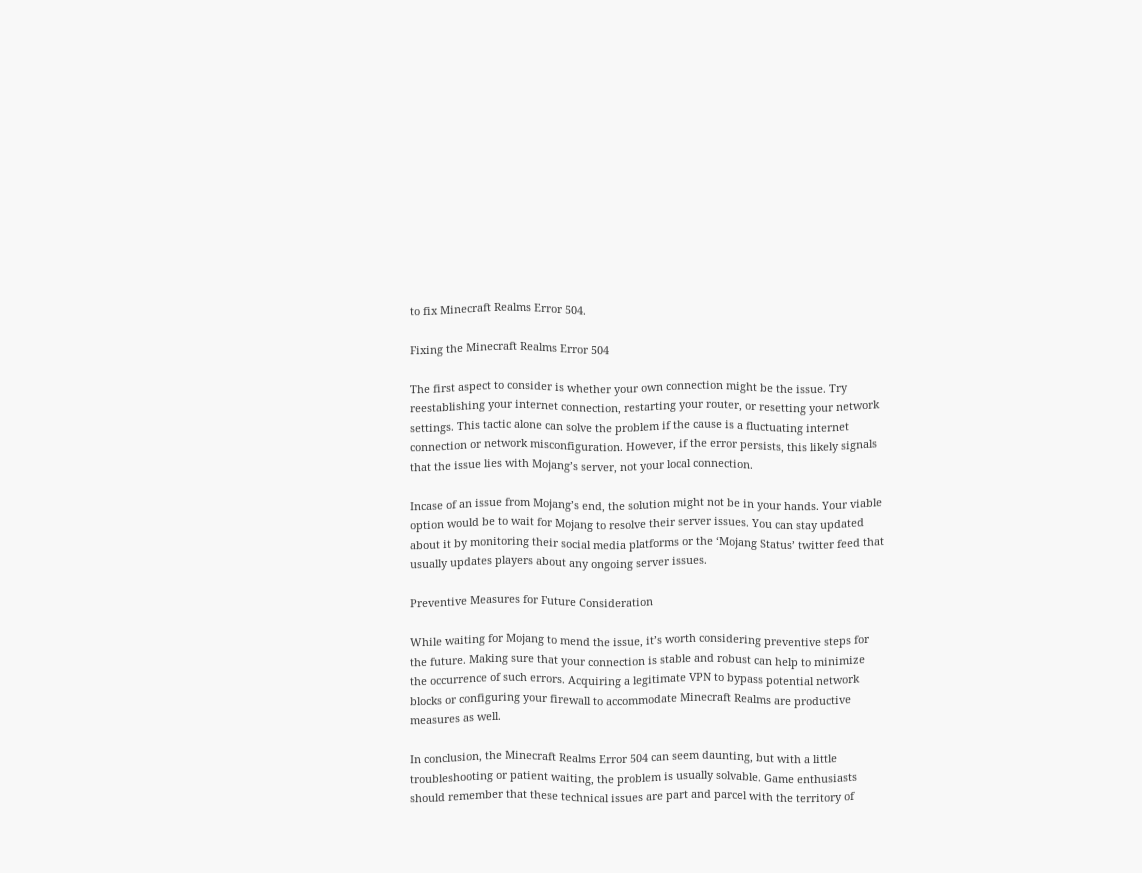to fix Minecraft Realms Error 504.

Fixing the Minecraft Realms Error 504

The first aspect to consider is whether your own connection might be the issue. Try reestablishing your internet connection, restarting your router, or resetting your network settings. This tactic alone can solve the problem if the cause is a fluctuating internet connection or network misconfiguration. However, if the error persists, this likely signals that the issue lies with Mojang’s server, not your local connection.

Incase of an issue from Mojang’s end, the solution might not be in your hands. Your viable option would be to wait for Mojang to resolve their server issues. You can stay updated about it by monitoring their social media platforms or the ‘Mojang Status’ twitter feed that usually updates players about any ongoing server issues.

Preventive Measures for Future Consideration

While waiting for Mojang to mend the issue, it’s worth considering preventive steps for the future. Making sure that your connection is stable and robust can help to minimize the occurrence of such errors. Acquiring a legitimate VPN to bypass potential network blocks or configuring your firewall to accommodate Minecraft Realms are productive measures as well.

In conclusion, the Minecraft Realms Error 504 can seem daunting, but with a little troubleshooting or patient waiting, the problem is usually solvable. Game enthusiasts should remember that these technical issues are part and parcel with the territory of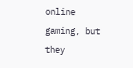online gaming, but they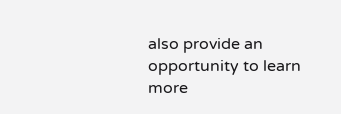also provide an opportunity to learn more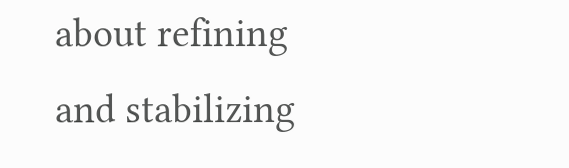about refining and stabilizing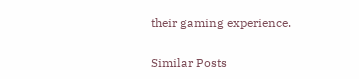their gaming experience.

Similar Posts